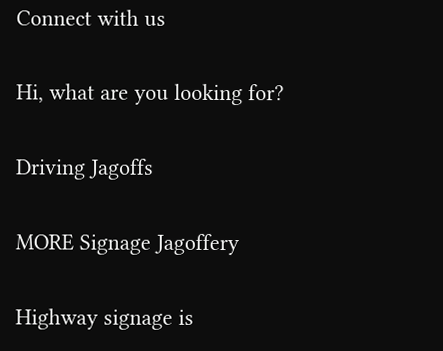Connect with us

Hi, what are you looking for?

Driving Jagoffs

MORE Signage Jagoffery

Highway signage is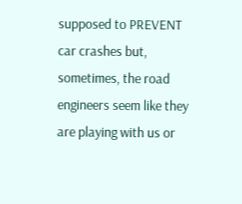supposed to PREVENT car crashes but, sometimes, the road engineers seem like they are playing with us or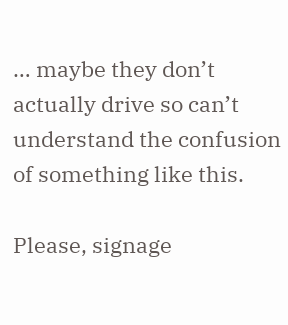… maybe they don’t actually drive so can’t understand the confusion of something like this.

Please, signage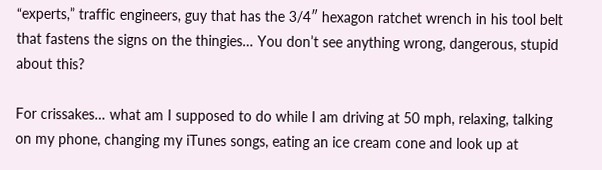“experts,” traffic engineers, guy that has the 3/4″ hexagon ratchet wrench in his tool belt that fastens the signs on the thingies… You don’t see anything wrong, dangerous, stupid about this?

For crissakes… what am I supposed to do while I am driving at 50 mph, relaxing, talking on my phone, changing my iTunes songs, eating an ice cream cone and look up at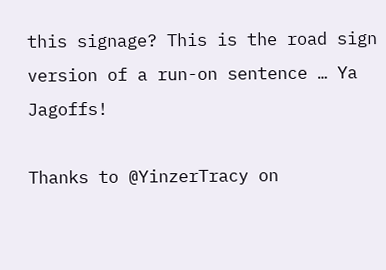this signage? This is the road sign version of a run-on sentence … Ya Jagoffs!

Thanks to @YinzerTracy on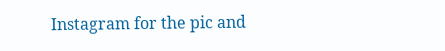Instagram for the pic and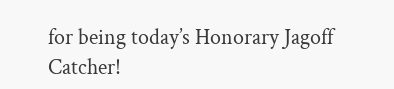for being today’s Honorary Jagoff Catcher!